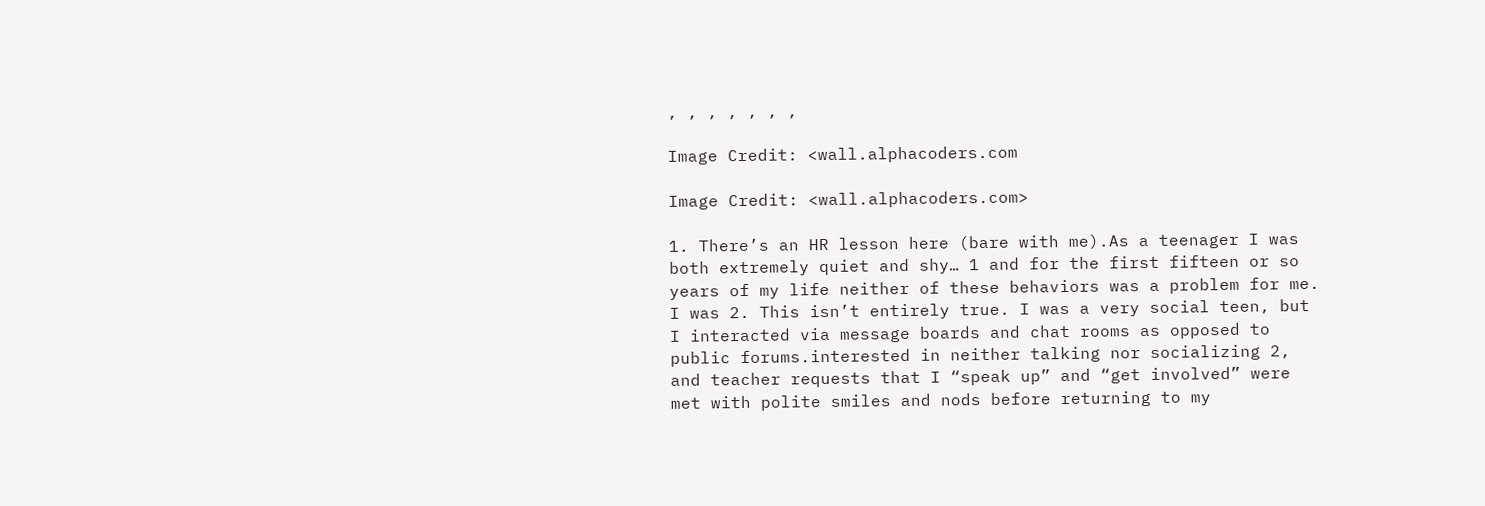, , , , , , ,

Image Credit: <wall.alphacoders.com

Image Credit: <wall.alphacoders.com>

1. There’s an HR lesson here (bare with me).As a teenager I was both extremely quiet and shy… 1 and for the first fifteen or so years of my life neither of these behaviors was a problem for me. I was 2. This isn’t entirely true. I was a very social teen, but I interacted via message boards and chat rooms as opposed to public forums.interested in neither talking nor socializing 2, and teacher requests that I “speak up” and “get involved” were met with polite smiles and nods before returning to my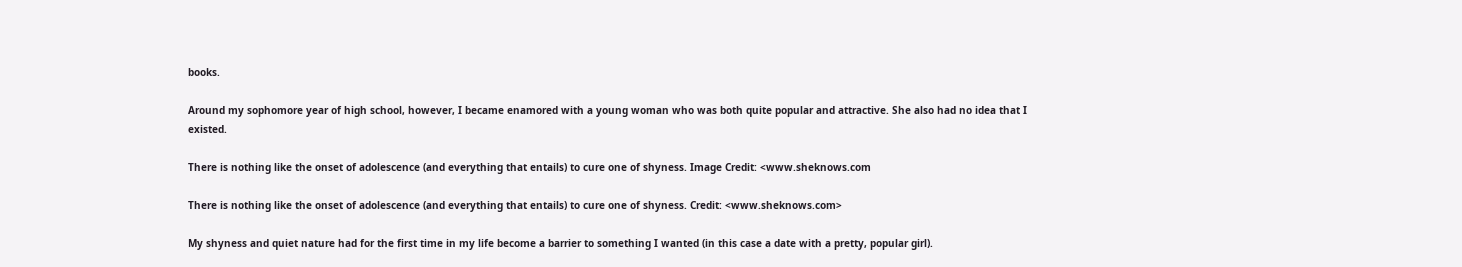books.

Around my sophomore year of high school, however, I became enamored with a young woman who was both quite popular and attractive. She also had no idea that I existed.

There is nothing like the onset of adolescence (and everything that entails) to cure one of shyness. Image Credit: <www.sheknows.com

There is nothing like the onset of adolescence (and everything that entails) to cure one of shyness. Credit: <www.sheknows.com>

My shyness and quiet nature had for the first time in my life become a barrier to something I wanted (in this case a date with a pretty, popular girl).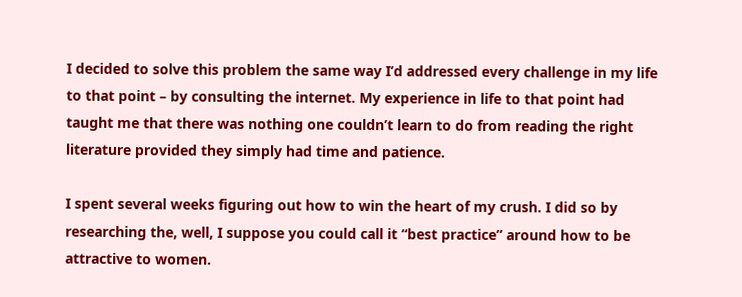I decided to solve this problem the same way I’d addressed every challenge in my life to that point – by consulting the internet. My experience in life to that point had taught me that there was nothing one couldn’t learn to do from reading the right literature provided they simply had time and patience.

I spent several weeks figuring out how to win the heart of my crush. I did so by researching the, well, I suppose you could call it “best practice” around how to be attractive to women.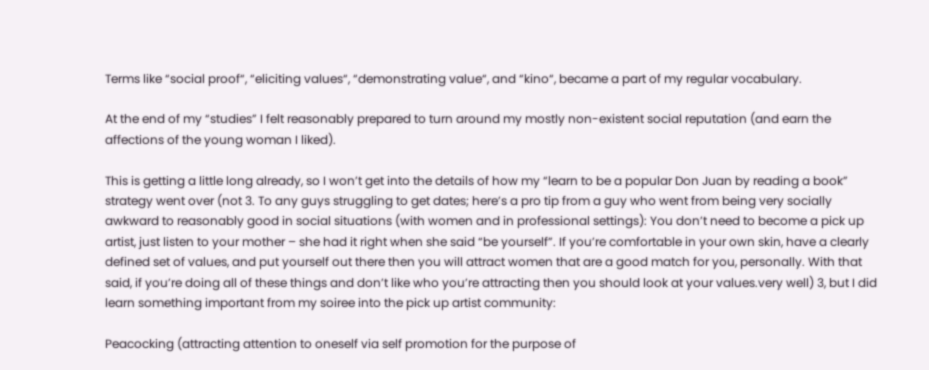Terms like “social proof“, “eliciting values“, “demonstrating value“, and “kino“, became a part of my regular vocabulary.

At the end of my “studies” I felt reasonably prepared to turn around my mostly non-existent social reputation (and earn the affections of the young woman I liked).

This is getting a little long already, so I won’t get into the details of how my “learn to be a popular Don Juan by reading a book” strategy went over (not 3. To any guys struggling to get dates; here’s a pro tip from a guy who went from being very socially awkward to reasonably good in social situations (with women and in professional settings): You don’t need to become a pick up artist, just listen to your mother – she had it right when she said “be yourself”. If you’re comfortable in your own skin, have a clearly defined set of values, and put yourself out there then you will attract women that are a good match for you, personally. With that said, if you’re doing all of these things and don’t like who you’re attracting then you should look at your values.very well) 3, but I did learn something important from my soiree into the pick up artist community:

Peacocking (attracting attention to oneself via self promotion for the purpose of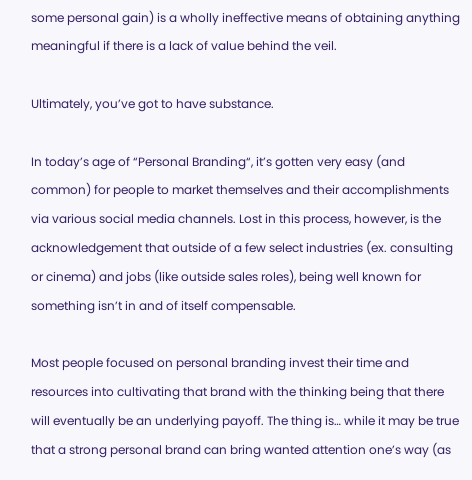some personal gain) is a wholly ineffective means of obtaining anything meaningful if there is a lack of value behind the veil.

Ultimately, you’ve got to have substance.

In today’s age of “Personal Branding“, it’s gotten very easy (and common) for people to market themselves and their accomplishments via various social media channels. Lost in this process, however, is the acknowledgement that outside of a few select industries (ex. consulting or cinema) and jobs (like outside sales roles), being well known for something isn’t in and of itself compensable.

Most people focused on personal branding invest their time and resources into cultivating that brand with the thinking being that there will eventually be an underlying payoff. The thing is… while it may be true that a strong personal brand can bring wanted attention one’s way (as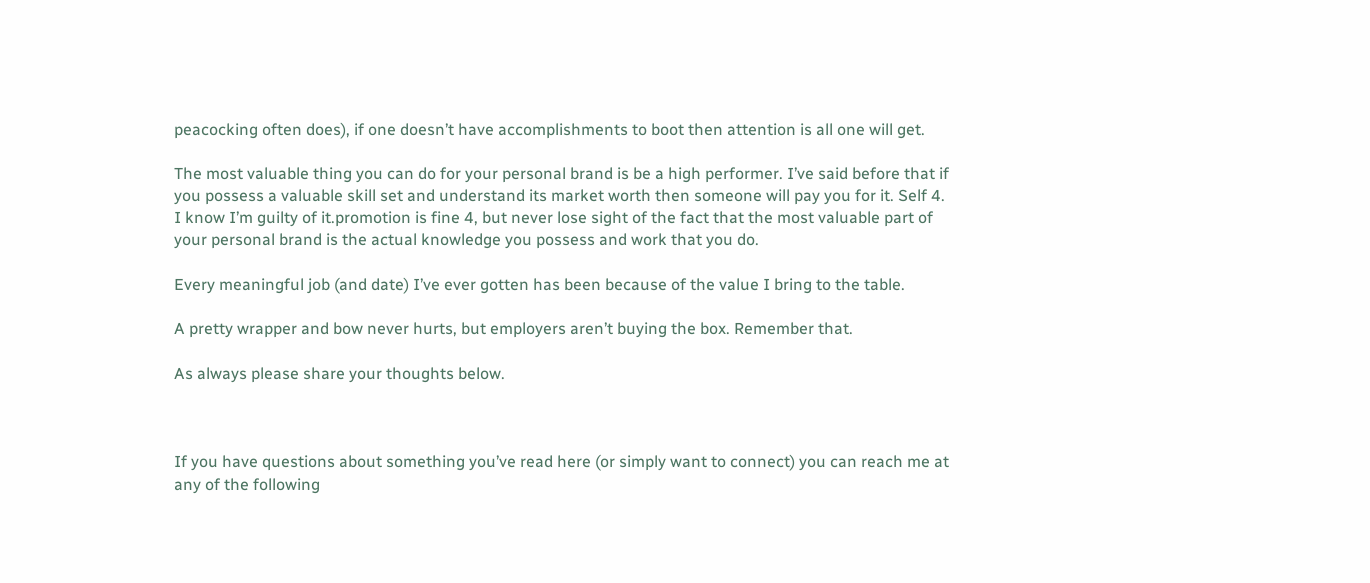peacocking often does), if one doesn’t have accomplishments to boot then attention is all one will get.

The most valuable thing you can do for your personal brand is be a high performer. I’ve said before that if you possess a valuable skill set and understand its market worth then someone will pay you for it. Self 4. I know I’m guilty of it.promotion is fine 4, but never lose sight of the fact that the most valuable part of your personal brand is the actual knowledge you possess and work that you do.

Every meaningful job (and date) I’ve ever gotten has been because of the value I bring to the table.

A pretty wrapper and bow never hurts, but employers aren’t buying the box. Remember that.

As always please share your thoughts below.



If you have questions about something you’ve read here (or simply want to connect) you can reach me at any of the following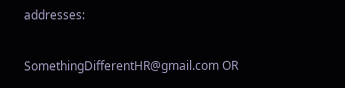addresses:

SomethingDifferentHR@gmail.com OR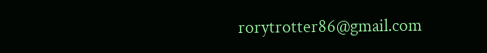rorytrotter86@gmail.com